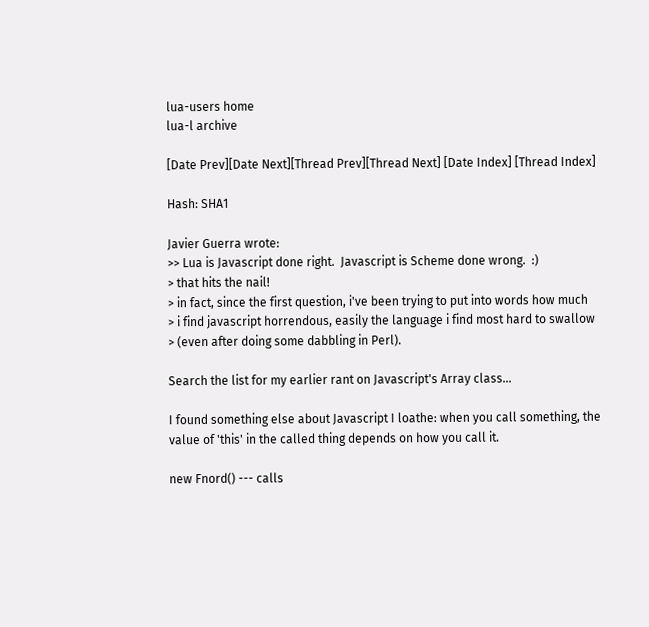lua-users home
lua-l archive

[Date Prev][Date Next][Thread Prev][Thread Next] [Date Index] [Thread Index]

Hash: SHA1

Javier Guerra wrote:
>> Lua is Javascript done right.  Javascript is Scheme done wrong.  :)
> that hits the nail!
> in fact, since the first question, i've been trying to put into words how much
> i find javascript horrendous, easily the language i find most hard to swallow
> (even after doing some dabbling in Perl).

Search the list for my earlier rant on Javascript's Array class...

I found something else about Javascript I loathe: when you call something, the
value of 'this' in the called thing depends on how you call it.

new Fnord() --- calls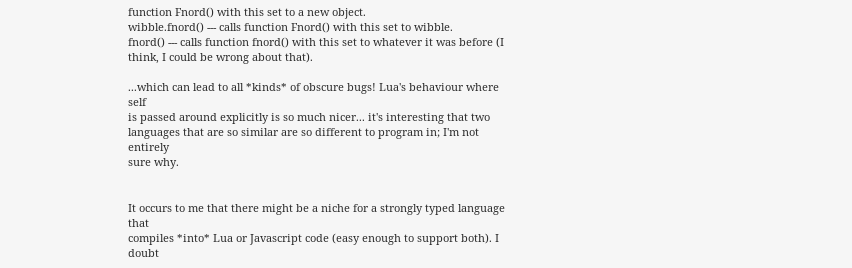function Fnord() with this set to a new object.
wibble.fnord() --- calls function Fnord() with this set to wibble.
fnord() --- calls function fnord() with this set to whatever it was before (I
think, I could be wrong about that).

...which can lead to all *kinds* of obscure bugs! Lua's behaviour where self
is passed around explicitly is so much nicer... it's interesting that two
languages that are so similar are so different to program in; I'm not entirely
sure why.


It occurs to me that there might be a niche for a strongly typed language that
compiles *into* Lua or Javascript code (easy enough to support both). I doubt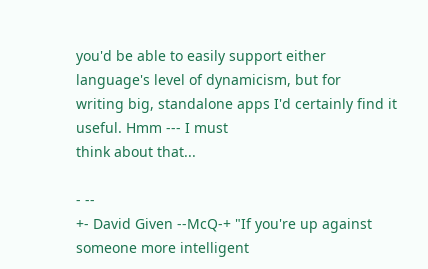you'd be able to easily support either language's level of dynamicism, but for
writing big, standalone apps I'd certainly find it useful. Hmm --- I must
think about that...

- --
+- David Given --McQ-+ "If you're up against someone more intelligent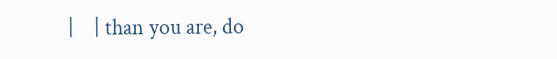|    | than you are, do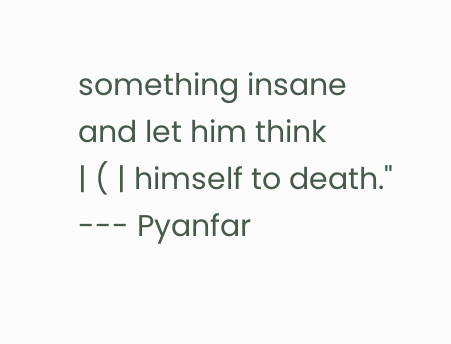something insane and let him think
| ( | himself to death." --- Pyanfar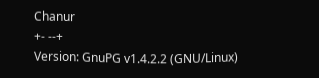Chanur
+- --+
Version: GnuPG v1.4.2.2 (GNU/Linux)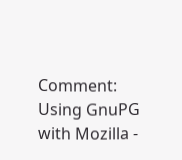Comment: Using GnuPG with Mozilla -